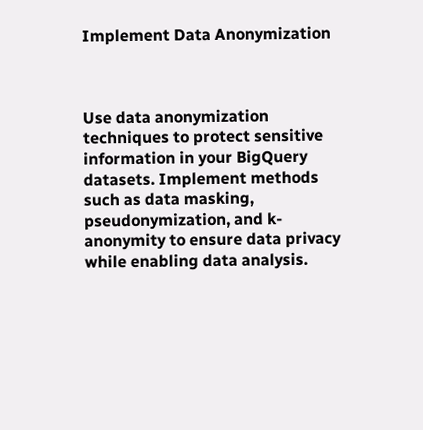Implement Data Anonymization



Use data anonymization techniques to protect sensitive information in your BigQuery datasets. Implement methods such as data masking, pseudonymization, and k-anonymity to ensure data privacy while enabling data analysis.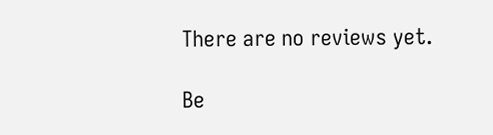There are no reviews yet.

Be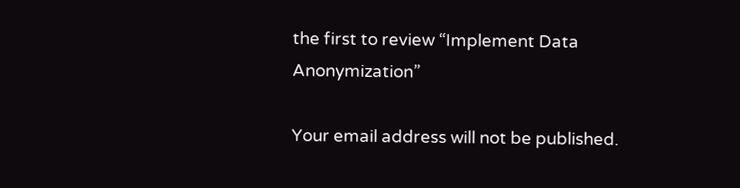the first to review “Implement Data Anonymization”

Your email address will not be published.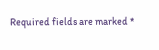Required fields are marked *